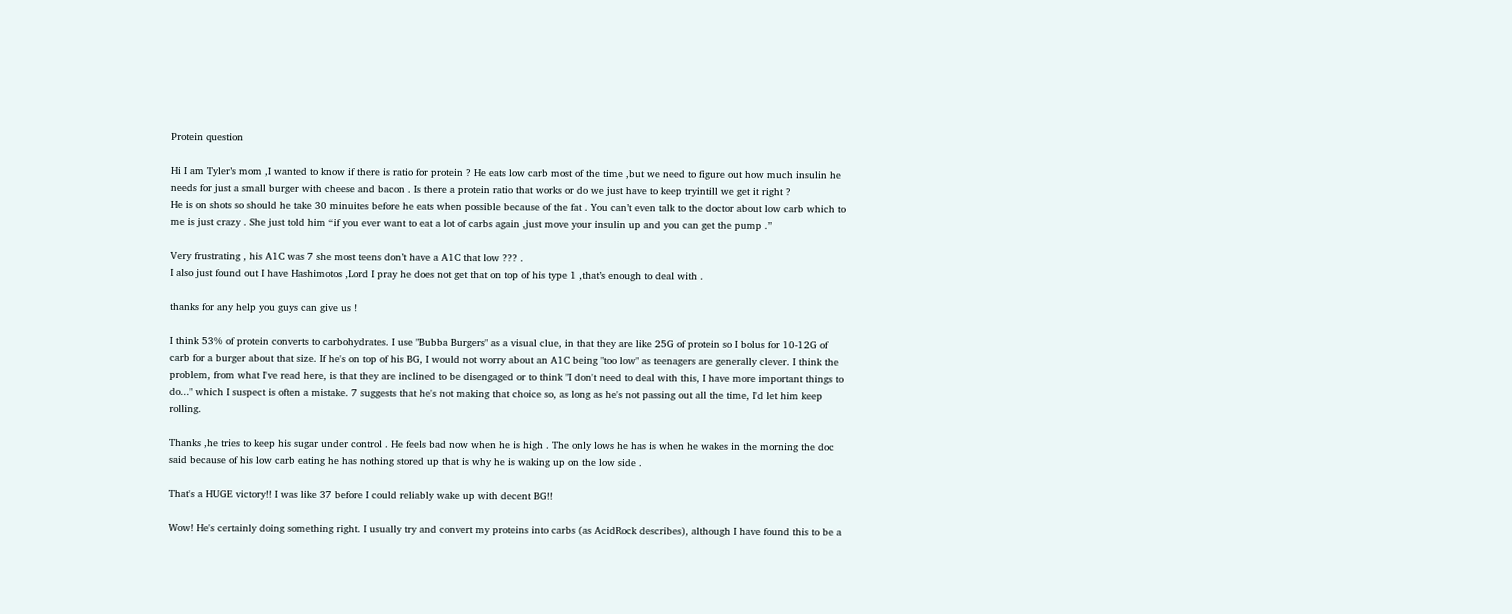Protein question

Hi I am Tyler’s mom ,I wanted to know if there is ratio for protein ? He eats low carb most of the time ,but we need to figure out how much insulin he needs for just a small burger with cheese and bacon . Is there a protein ratio that works or do we just have to keep tryintill we get it right ?
He is on shots so should he take 30 minuites before he eats when possible because of the fat . You can’t even talk to the doctor about low carb which to me is just crazy . She just told him “if you ever want to eat a lot of carbs again ,just move your insulin up and you can get the pump .”

Very frustrating , his A1C was 7 she most teens don’t have a A1C that low ??? .
I also just found out I have Hashimotos ,Lord I pray he does not get that on top of his type 1 ,that’s enough to deal with .

thanks for any help you guys can give us !

I think 53% of protein converts to carbohydrates. I use "Bubba Burgers" as a visual clue, in that they are like 25G of protein so I bolus for 10-12G of carb for a burger about that size. If he's on top of his BG, I would not worry about an A1C being "too low" as teenagers are generally clever. I think the problem, from what I've read here, is that they are inclined to be disengaged or to think "I don't need to deal with this, I have more important things to do..." which I suspect is often a mistake. 7 suggests that he's not making that choice so, as long as he's not passing out all the time, I'd let him keep rolling.

Thanks ,he tries to keep his sugar under control . He feels bad now when he is high . The only lows he has is when he wakes in the morning the doc said because of his low carb eating he has nothing stored up that is why he is waking up on the low side .

That's a HUGE victory!! I was like 37 before I could reliably wake up with decent BG!!

Wow! He's certainly doing something right. I usually try and convert my proteins into carbs (as AcidRock describes), although I have found this to be a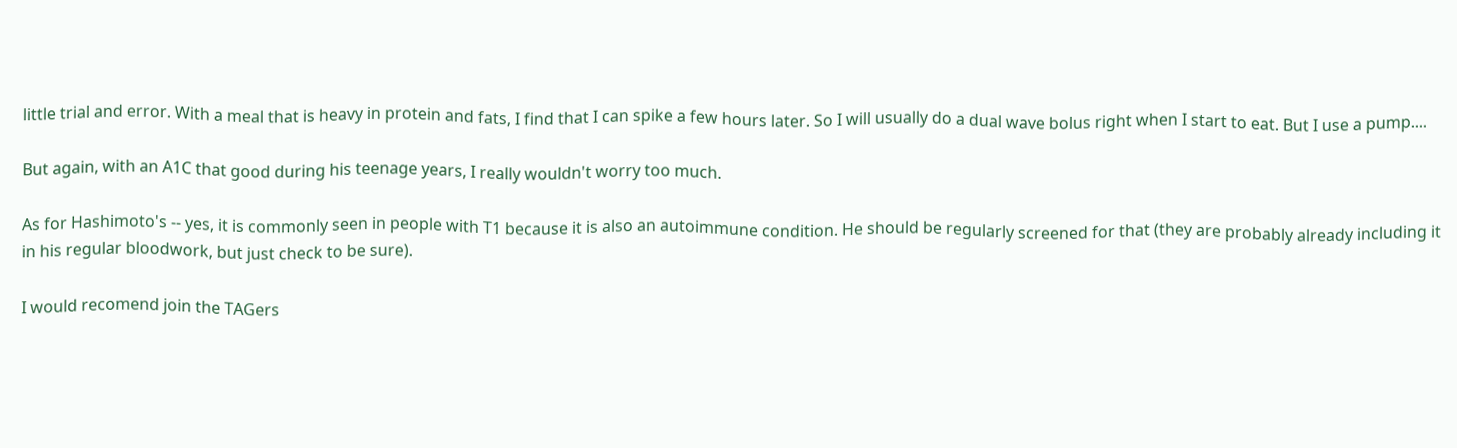little trial and error. With a meal that is heavy in protein and fats, I find that I can spike a few hours later. So I will usually do a dual wave bolus right when I start to eat. But I use a pump....

But again, with an A1C that good during his teenage years, I really wouldn't worry too much.

As for Hashimoto's -- yes, it is commonly seen in people with T1 because it is also an autoimmune condition. He should be regularly screened for that (they are probably already including it in his regular bloodwork, but just check to be sure).

I would recomend join the TAGers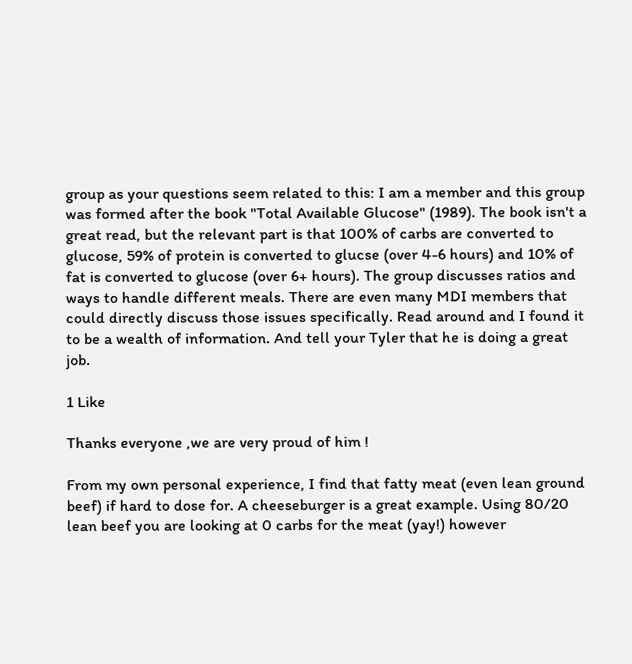group as your questions seem related to this: I am a member and this group was formed after the book "Total Available Glucose" (1989). The book isn't a great read, but the relevant part is that 100% of carbs are converted to glucose, 59% of protein is converted to glucse (over 4-6 hours) and 10% of fat is converted to glucose (over 6+ hours). The group discusses ratios and ways to handle different meals. There are even many MDI members that could directly discuss those issues specifically. Read around and I found it to be a wealth of information. And tell your Tyler that he is doing a great job.

1 Like

Thanks everyone ,we are very proud of him !

From my own personal experience, I find that fatty meat (even lean ground beef) if hard to dose for. A cheeseburger is a great example. Using 80/20 lean beef you are looking at 0 carbs for the meat (yay!) however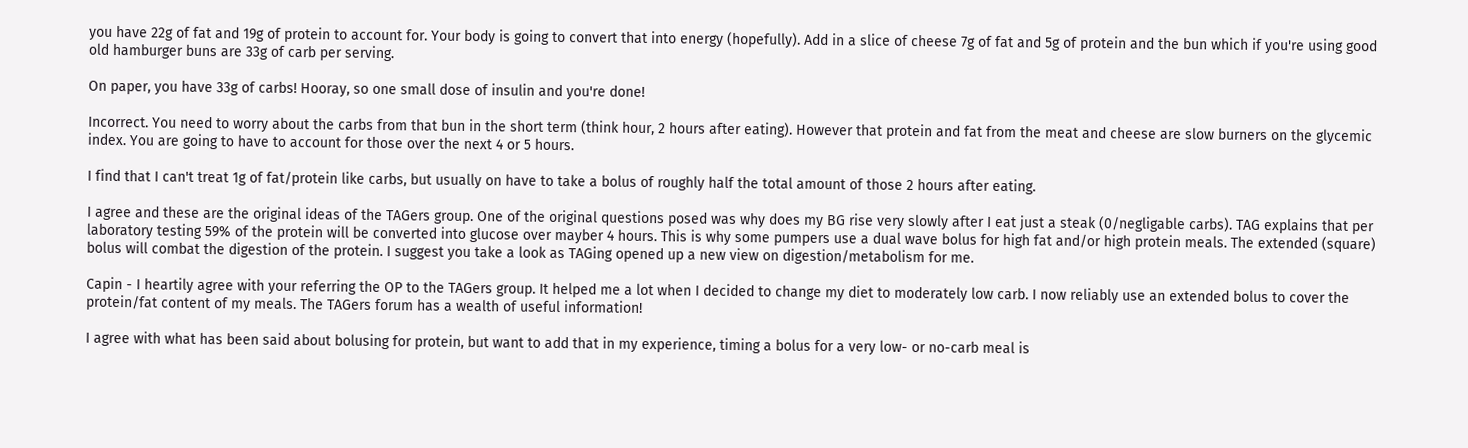you have 22g of fat and 19g of protein to account for. Your body is going to convert that into energy (hopefully). Add in a slice of cheese 7g of fat and 5g of protein and the bun which if you're using good old hamburger buns are 33g of carb per serving.

On paper, you have 33g of carbs! Hooray, so one small dose of insulin and you're done!

Incorrect. You need to worry about the carbs from that bun in the short term (think hour, 2 hours after eating). However that protein and fat from the meat and cheese are slow burners on the glycemic index. You are going to have to account for those over the next 4 or 5 hours.

I find that I can't treat 1g of fat/protein like carbs, but usually on have to take a bolus of roughly half the total amount of those 2 hours after eating.

I agree and these are the original ideas of the TAGers group. One of the original questions posed was why does my BG rise very slowly after I eat just a steak (0/negligable carbs). TAG explains that per laboratory testing 59% of the protein will be converted into glucose over mayber 4 hours. This is why some pumpers use a dual wave bolus for high fat and/or high protein meals. The extended (square) bolus will combat the digestion of the protein. I suggest you take a look as TAGing opened up a new view on digestion/metabolism for me.

Capin - I heartily agree with your referring the OP to the TAGers group. It helped me a lot when I decided to change my diet to moderately low carb. I now reliably use an extended bolus to cover the protein/fat content of my meals. The TAGers forum has a wealth of useful information!

I agree with what has been said about bolusing for protein, but want to add that in my experience, timing a bolus for a very low- or no-carb meal is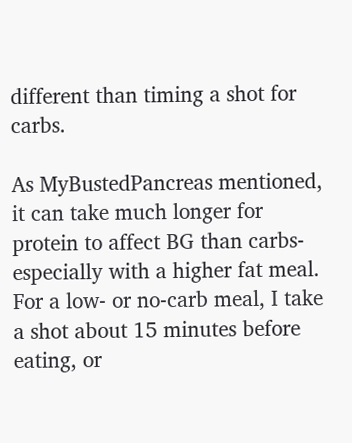different than timing a shot for carbs.

As MyBustedPancreas mentioned, it can take much longer for protein to affect BG than carbs- especially with a higher fat meal. For a low- or no-carb meal, I take a shot about 15 minutes before eating, or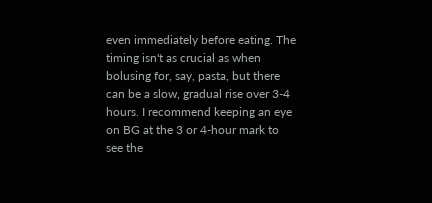even immediately before eating. The timing isn't as crucial as when bolusing for, say, pasta, but there can be a slow, gradual rise over 3-4 hours. I recommend keeping an eye on BG at the 3 or 4-hour mark to see the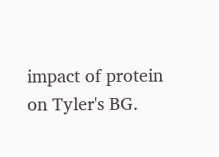impact of protein on Tyler's BG.